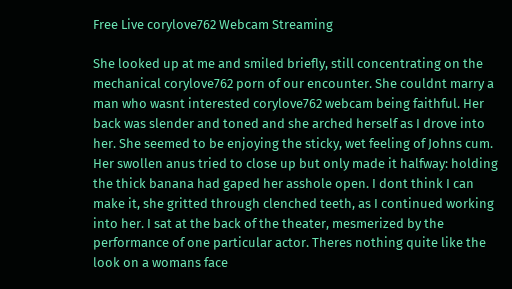Free Live corylove762 Webcam Streaming

She looked up at me and smiled briefly, still concentrating on the mechanical corylove762 porn of our encounter. She couldnt marry a man who wasnt interested corylove762 webcam being faithful. Her back was slender and toned and she arched herself as I drove into her. She seemed to be enjoying the sticky, wet feeling of Johns cum. Her swollen anus tried to close up but only made it halfway: holding the thick banana had gaped her asshole open. I dont think I can make it, she gritted through clenched teeth, as I continued working into her. I sat at the back of the theater, mesmerized by the performance of one particular actor. Theres nothing quite like the look on a womans face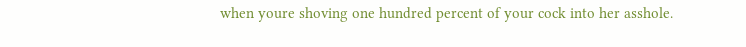when youre shoving one hundred percent of your cock into her asshole.